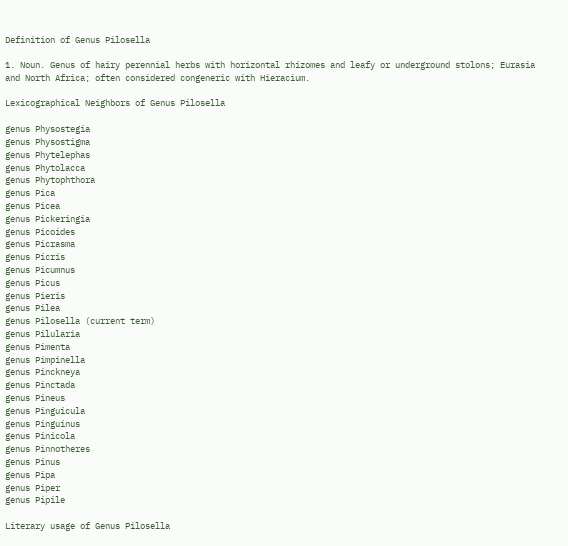Definition of Genus Pilosella

1. Noun. Genus of hairy perennial herbs with horizontal rhizomes and leafy or underground stolons; Eurasia and North Africa; often considered congeneric with Hieracium.

Lexicographical Neighbors of Genus Pilosella

genus Physostegia
genus Physostigma
genus Phytelephas
genus Phytolacca
genus Phytophthora
genus Pica
genus Picea
genus Pickeringia
genus Picoides
genus Picrasma
genus Picris
genus Picumnus
genus Picus
genus Pieris
genus Pilea
genus Pilosella (current term)
genus Pilularia
genus Pimenta
genus Pimpinella
genus Pinckneya
genus Pinctada
genus Pineus
genus Pinguicula
genus Pinguinus
genus Pinicola
genus Pinnotheres
genus Pinus
genus Pipa
genus Piper
genus Pipile

Literary usage of Genus Pilosella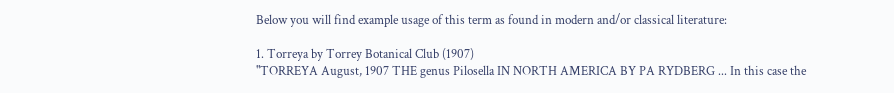Below you will find example usage of this term as found in modern and/or classical literature:

1. Torreya by Torrey Botanical Club (1907)
"TORREYA August, 1907 THE genus Pilosella IN NORTH AMERICA BY PA RYDBERG ... In this case the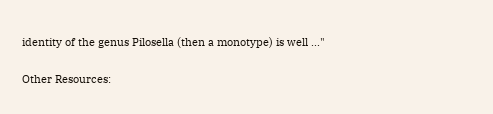identity of the genus Pilosella (then a monotype) is well ..."

Other Resources: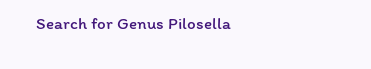Search for Genus Pilosella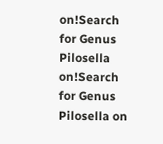on!Search for Genus Pilosella on!Search for Genus Pilosella on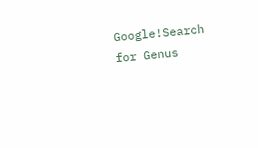Google!Search for Genus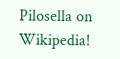Pilosella on Wikipedia!